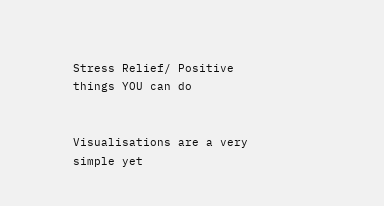Stress Relief/ Positive things YOU can do


Visualisations are a very simple yet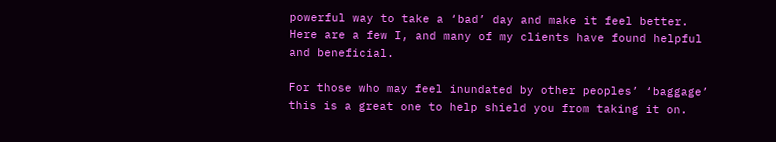powerful way to take a ‘bad’ day and make it feel better.  Here are a few I, and many of my clients have found helpful and beneficial.

For those who may feel inundated by other peoples’ ‘baggage’ this is a great one to help shield you from taking it on.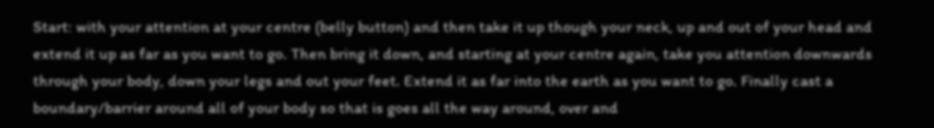Start: with your attention at your centre (belly button) and then take it up though your neck, up and out of your head and extend it up as far as you want to go. Then bring it down, and starting at your centre again, take you attention downwards through your body, down your legs and out your feet. Extend it as far into the earth as you want to go. Finally cast a boundary/barrier around all of your body so that is goes all the way around, over and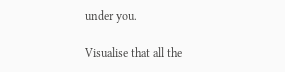under you.

Visualise that all the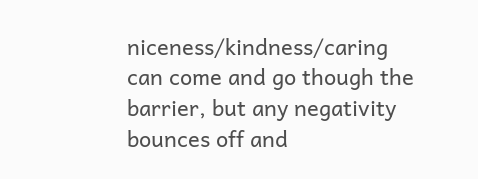niceness/kindness/caring can come and go though the barrier, but any negativity bounces off and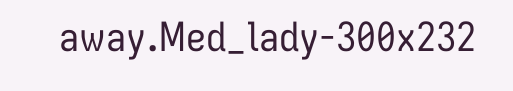away.Med_lady-300x232